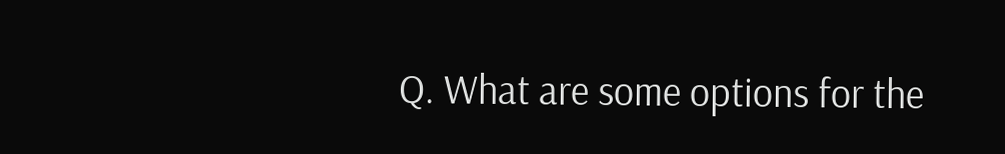Q. What are some options for the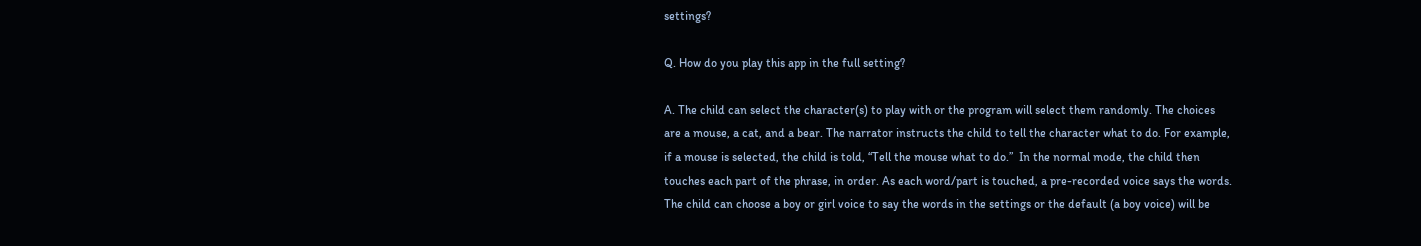settings?

Q. How do you play this app in the full setting?

A. The child can select the character(s) to play with or the program will select them randomly. The choices are a mouse, a cat, and a bear. The narrator instructs the child to tell the character what to do. For example, if a mouse is selected, the child is told, “Tell the mouse what to do.”  In the normal mode, the child then touches each part of the phrase, in order. As each word/part is touched, a pre-recorded voice says the words. The child can choose a boy or girl voice to say the words in the settings or the default (a boy voice) will be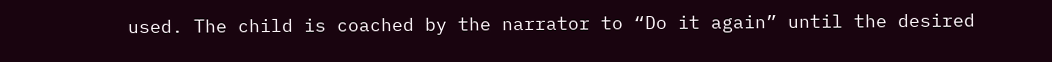used. The child is coached by the narrator to “Do it again” until the desired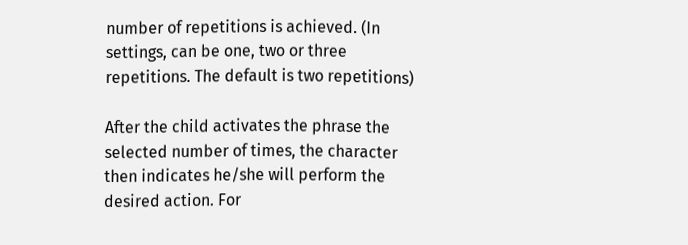number of repetitions is achieved. (In settings, can be one, two or three repetitions. The default is two repetitions)

After the child activates the phrase the selected number of times, the character then indicates he/she will perform the desired action. For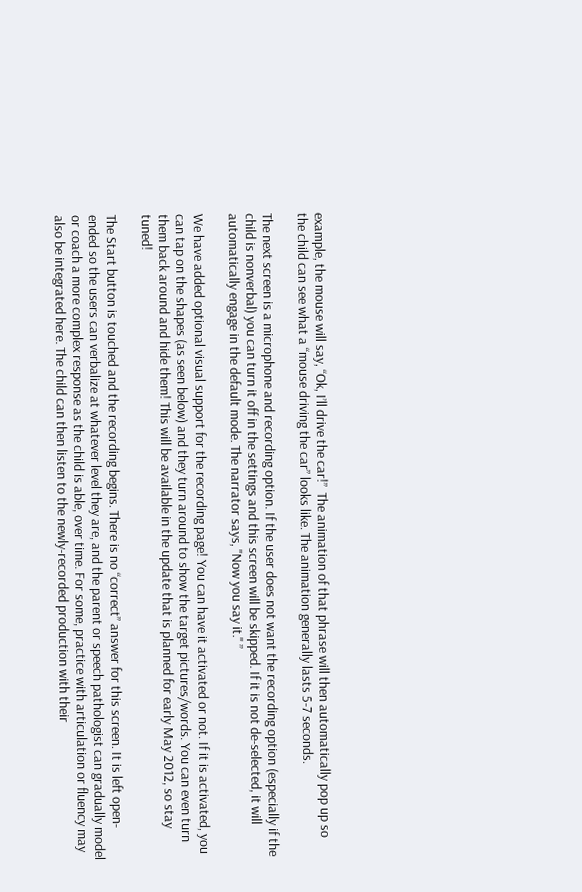example, the mouse will say, “Ok, I’ll drive the car!”  The animation of that phrase will then automatically pop up so the child can see what a “mouse driving the car” looks like. The animation generally lasts 5-7 seconds.

The next screen is a microphone and recording option. If the user does not want the recording option (especially if the child is nonverbal) you can turn it off in the settings and this screen will be skipped. If it is not de-selected, it will automatically engage in the default mode. The narrator says, "Now you say it." ”

We have added optional visual support for the recording page! You can have it activated or not. If it is activated, you can tap on the shapes (as seen below) and they turn around to show the target pictures/words. You can even turn them back around and hide them! This will be available in the update that is planned for early May 2012, so stay tuned!

The Start button is touched and the recording begins. There is no “correct” answer for this screen. It is left open-ended so the users can verbalize at whatever level they are, and the parent or speech pathologist can gradually model or coach a more complex response as the child is able, over time. For some, practice with articulation or fluency may also be integrated here. The child can then listen to the newly-recorded production with their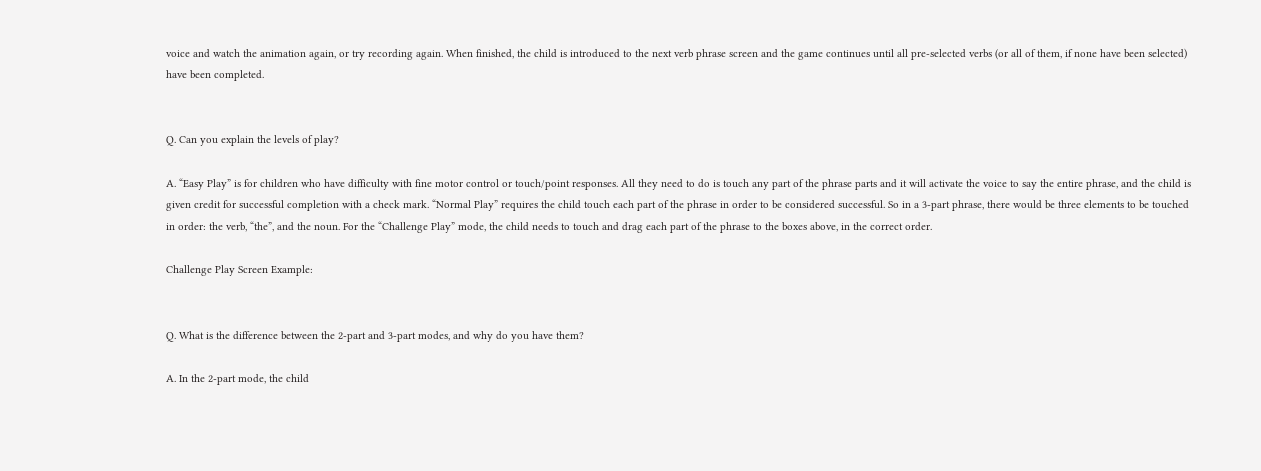voice and watch the animation again, or try recording again. When finished, the child is introduced to the next verb phrase screen and the game continues until all pre-selected verbs (or all of them, if none have been selected) have been completed.


Q. Can you explain the levels of play?

A. “Easy Play” is for children who have difficulty with fine motor control or touch/point responses. All they need to do is touch any part of the phrase parts and it will activate the voice to say the entire phrase, and the child is given credit for successful completion with a check mark. “Normal Play” requires the child touch each part of the phrase in order to be considered successful. So in a 3-part phrase, there would be three elements to be touched in order: the verb, “the”, and the noun. For the “Challenge Play” mode, the child needs to touch and drag each part of the phrase to the boxes above, in the correct order.

Challenge Play Screen Example:


Q. What is the difference between the 2-part and 3-part modes, and why do you have them?

A. In the 2-part mode, the child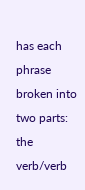has each phrase broken into two parts: the verb/verb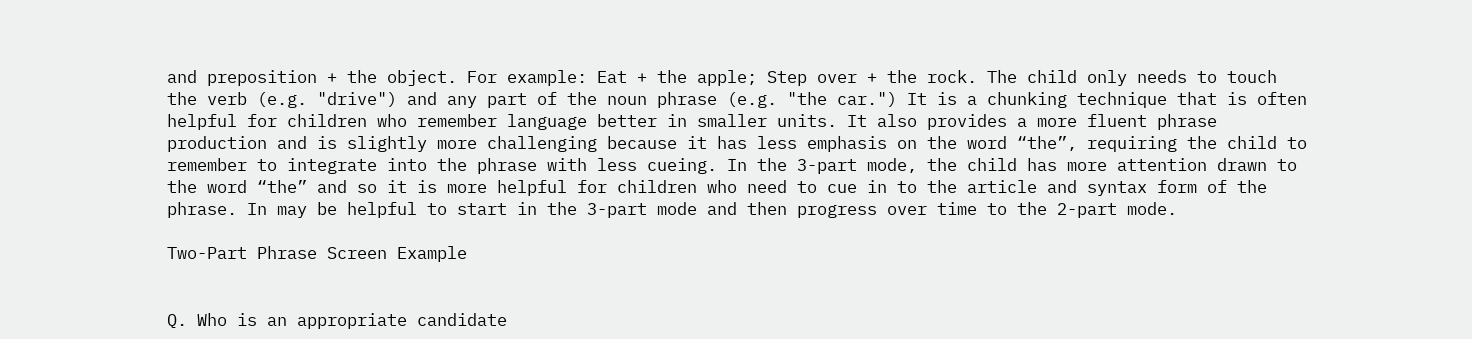and preposition + the object. For example: Eat + the apple; Step over + the rock. The child only needs to touch the verb (e.g. "drive") and any part of the noun phrase (e.g. "the car.") It is a chunking technique that is often helpful for children who remember language better in smaller units. It also provides a more fluent phrase production and is slightly more challenging because it has less emphasis on the word “the”, requiring the child to remember to integrate into the phrase with less cueing. In the 3-part mode, the child has more attention drawn to the word “the” and so it is more helpful for children who need to cue in to the article and syntax form of the phrase. In may be helpful to start in the 3-part mode and then progress over time to the 2-part mode.

Two-Part Phrase Screen Example


Q. Who is an appropriate candidate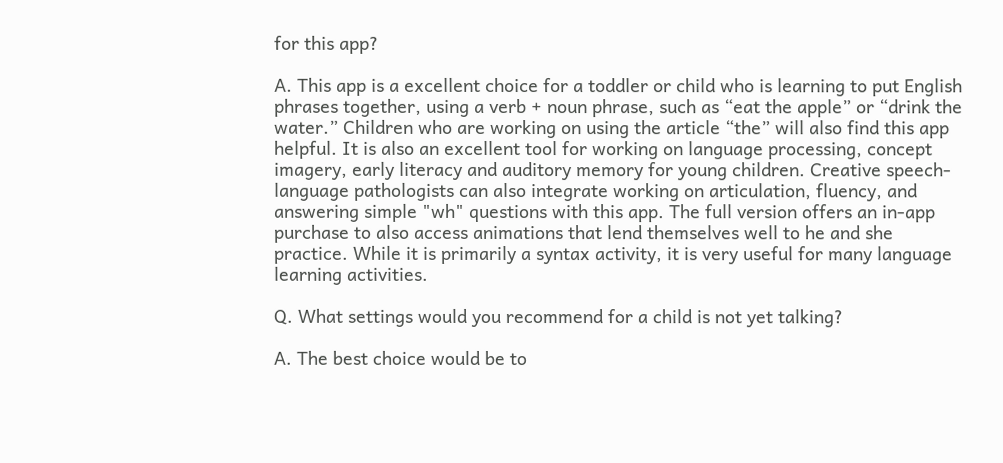for this app?

A. This app is a excellent choice for a toddler or child who is learning to put English phrases together, using a verb + noun phrase, such as “eat the apple” or “drink the water.” Children who are working on using the article “the” will also find this app helpful. It is also an excellent tool for working on language processing, concept imagery, early literacy and auditory memory for young children. Creative speech-language pathologists can also integrate working on articulation, fluency, and answering simple "wh" questions with this app. The full version offers an in-app purchase to also access animations that lend themselves well to he and she practice. While it is primarily a syntax activity, it is very useful for many language learning activities.

Q. What settings would you recommend for a child is not yet talking?

A. The best choice would be to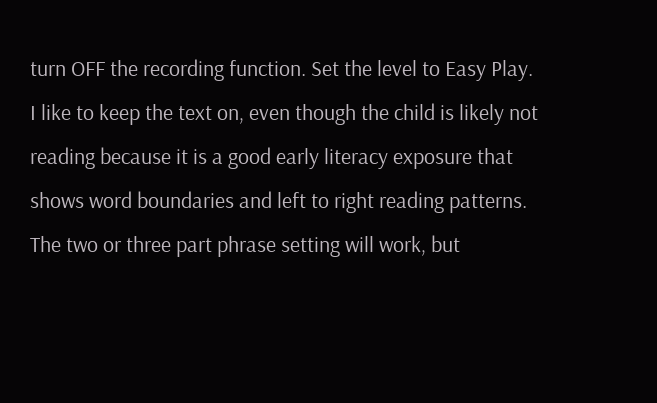turn OFF the recording function. Set the level to Easy Play. I like to keep the text on, even though the child is likely not reading because it is a good early literacy exposure that shows word boundaries and left to right reading patterns. The two or three part phrase setting will work, but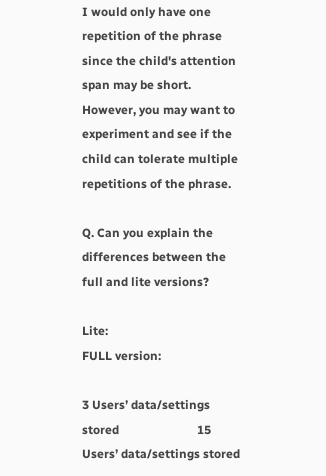I would only have one repetition of the phrase since the child's attention span may be short. However, you may want to experiment and see if the child can tolerate multiple repetitions of the phrase.

Q. Can you explain the differences between the full and lite versions?

Lite:                                                                      FULL version:

3 Users’ data/settings stored                          15 Users’ data/settings stored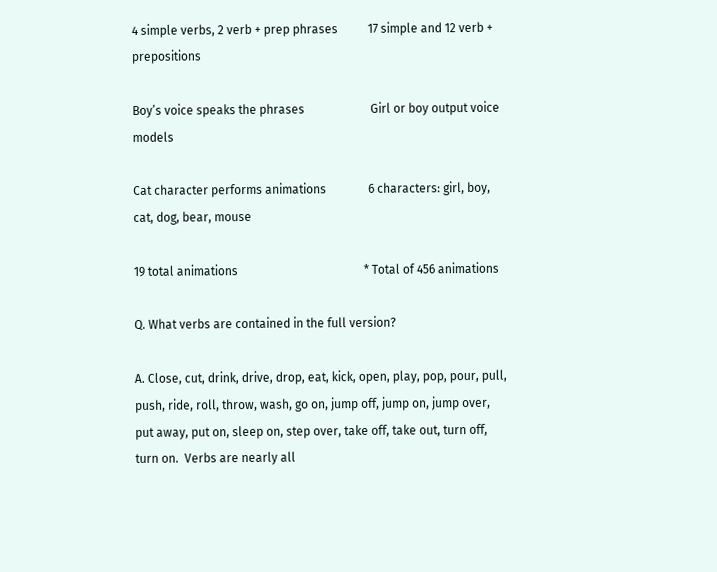4 simple verbs, 2 verb + prep phrases          17 simple and 12 verb + prepositions

Boy’s voice speaks the phrases                      Girl or boy output voice models

Cat character performs animations              6 characters: girl, boy, cat, dog, bear, mouse

19 total animations                                          * Total of 456 animations

Q. What verbs are contained in the full version?

A. Close, cut, drink, drive, drop, eat, kick, open, play, pop, pour, pull, push, ride, roll, throw, wash, go on, jump off, jump on, jump over, put away, put on, sleep on, step over, take off, take out, turn off, turn on.  Verbs are nearly all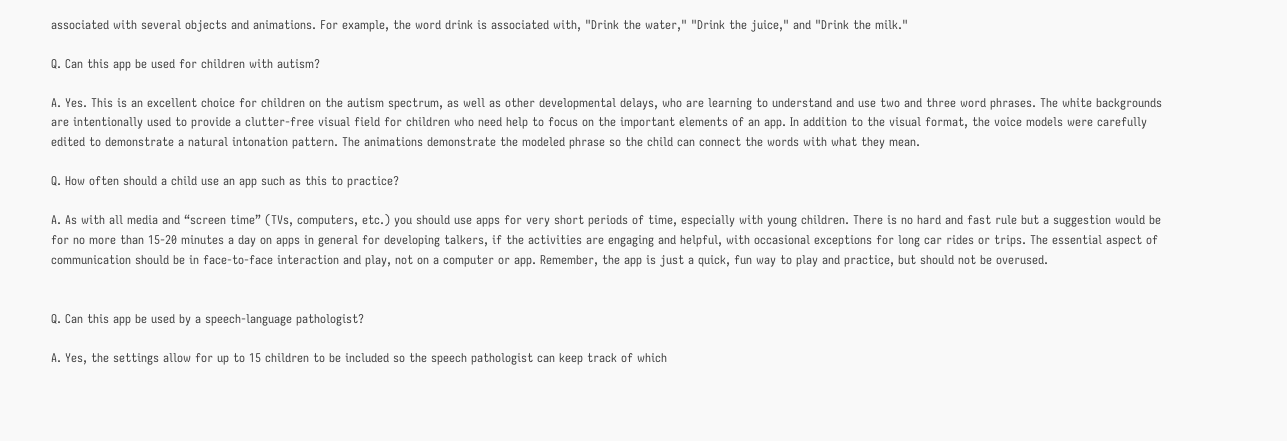associated with several objects and animations. For example, the word drink is associated with, "Drink the water," "Drink the juice," and "Drink the milk."

Q. Can this app be used for children with autism?

A. Yes. This is an excellent choice for children on the autism spectrum, as well as other developmental delays, who are learning to understand and use two and three word phrases. The white backgrounds are intentionally used to provide a clutter-free visual field for children who need help to focus on the important elements of an app. In addition to the visual format, the voice models were carefully edited to demonstrate a natural intonation pattern. The animations demonstrate the modeled phrase so the child can connect the words with what they mean.

Q. How often should a child use an app such as this to practice?

A. As with all media and “screen time” (TVs, computers, etc.) you should use apps for very short periods of time, especially with young children. There is no hard and fast rule but a suggestion would be for no more than 15-20 minutes a day on apps in general for developing talkers, if the activities are engaging and helpful, with occasional exceptions for long car rides or trips. The essential aspect of communication should be in face-to-face interaction and play, not on a computer or app. Remember, the app is just a quick, fun way to play and practice, but should not be overused.


Q. Can this app be used by a speech-language pathologist?

A. Yes, the settings allow for up to 15 children to be included so the speech pathologist can keep track of which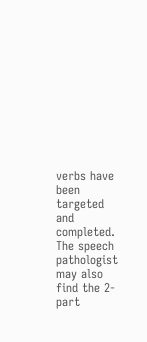verbs have been targeted and completed. The speech pathologist may also find the 2-part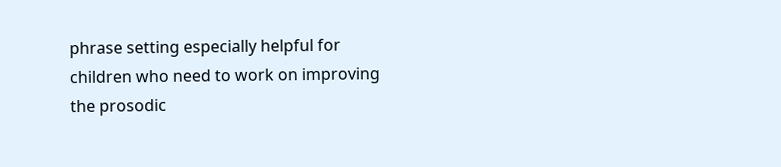phrase setting especially helpful for children who need to work on improving the prosodic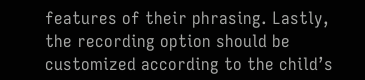features of their phrasing. Lastly, the recording option should be customized according to the child’s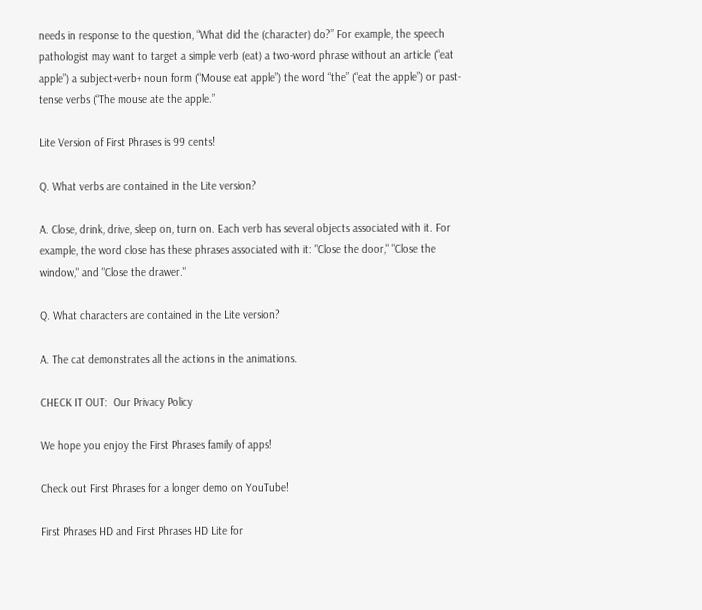needs in response to the question, “What did the (character) do?” For example, the speech pathologist may want to target a simple verb (eat) a two-word phrase without an article (“eat apple”) a subject+verb+ noun form (“Mouse eat apple”) the word “the” (“eat the apple”) or past-tense verbs (“The mouse ate the apple.”

Lite Version of First Phrases is 99 cents!

Q. What verbs are contained in the Lite version?

A. Close, drink, drive, sleep on, turn on. Each verb has several objects associated with it. For example, the word close has these phrases associated with it: "Close the door," "Close the window," and "Close the drawer."

Q. What characters are contained in the Lite version?

A. The cat demonstrates all the actions in the animations.

CHECK IT OUT:  Our Privacy Policy

We hope you enjoy the First Phrases family of apps!

Check out First Phrases for a longer demo on YouTube!

First Phrases HD and First Phrases HD Lite for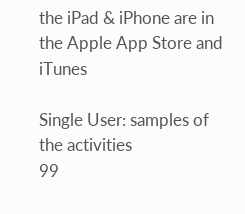the iPad & iPhone are in the Apple App Store and iTunes

Single User: samples of the activities
99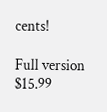cents!

Full version $15.99